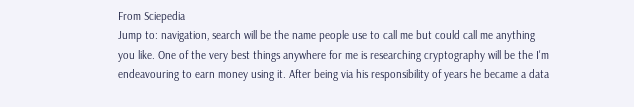From Sciepedia
Jump to: navigation, search will be the name people use to call me but could call me anything you like. One of the very best things anywhere for me is researching cryptography will be the I'm endeavouring to earn money using it. After being via his responsibility of years he became a data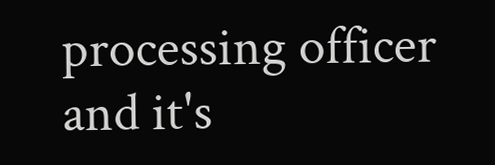processing officer and it's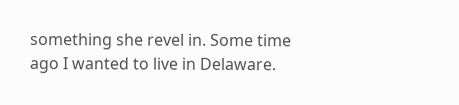something she revel in. Some time ago I wanted to live in Delaware.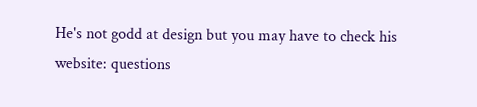He's not godd at design but you may have to check his website: questions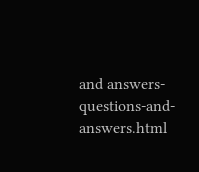and answers-questions-and-answers.html